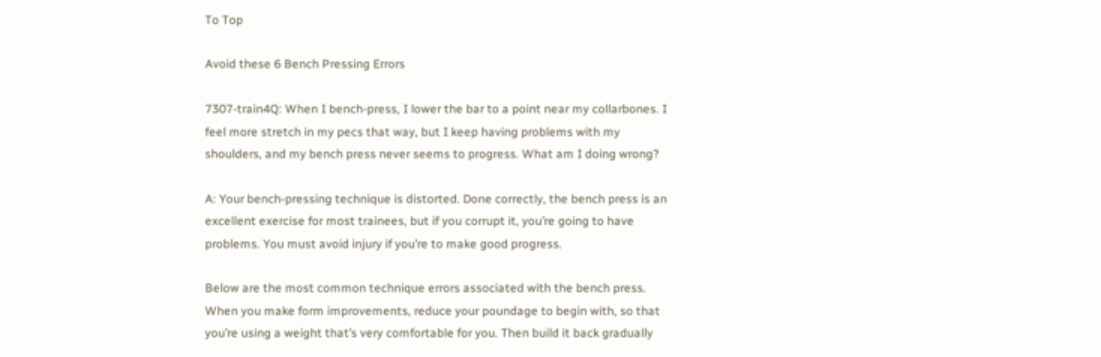To Top

Avoid these 6 Bench Pressing Errors

7307-train4Q: When I bench-press, I lower the bar to a point near my collarbones. I feel more stretch in my pecs that way, but I keep having problems with my shoulders, and my bench press never seems to progress. What am I doing wrong?

A: Your bench-pressing technique is distorted. Done correctly, the bench press is an excellent exercise for most trainees, but if you corrupt it, you’re going to have problems. You must avoid injury if you’re to make good progress.

Below are the most common technique errors associated with the bench press. When you make form improvements, reduce your poundage to begin with, so that you’re using a weight that’s very comfortable for you. Then build it back gradually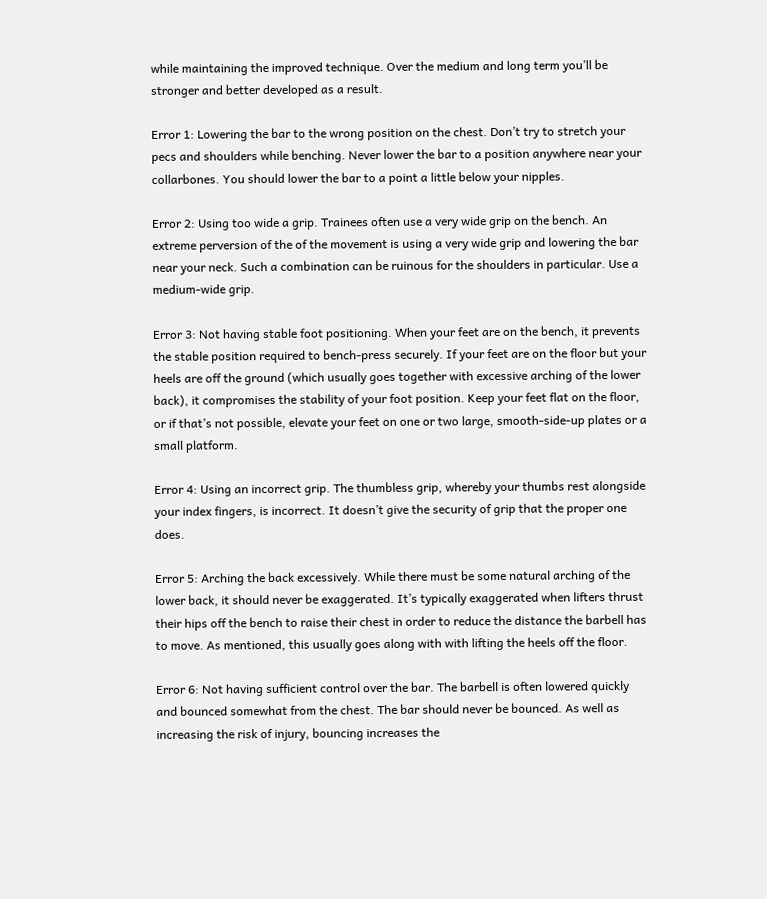while maintaining the improved technique. Over the medium and long term you’ll be stronger and better developed as a result.

Error 1: Lowering the bar to the wrong position on the chest. Don’t try to stretch your pecs and shoulders while benching. Never lower the bar to a position anywhere near your collarbones. You should lower the bar to a point a little below your nipples.

Error 2: Using too wide a grip. Trainees often use a very wide grip on the bench. An extreme perversion of the of the movement is using a very wide grip and lowering the bar near your neck. Such a combination can be ruinous for the shoulders in particular. Use a medium-wide grip.

Error 3: Not having stable foot positioning. When your feet are on the bench, it prevents the stable position required to bench-press securely. If your feet are on the floor but your heels are off the ground (which usually goes together with excessive arching of the lower back), it compromises the stability of your foot position. Keep your feet flat on the floor, or if that’s not possible, elevate your feet on one or two large, smooth-side-up plates or a small platform.

Error 4: Using an incorrect grip. The thumbless grip, whereby your thumbs rest alongside your index fingers, is incorrect. It doesn’t give the security of grip that the proper one does.

Error 5: Arching the back excessively. While there must be some natural arching of the lower back, it should never be exaggerated. It’s typically exaggerated when lifters thrust their hips off the bench to raise their chest in order to reduce the distance the barbell has to move. As mentioned, this usually goes along with with lifting the heels off the floor.

Error 6: Not having sufficient control over the bar. The barbell is often lowered quickly and bounced somewhat from the chest. The bar should never be bounced. As well as increasing the risk of injury, bouncing increases the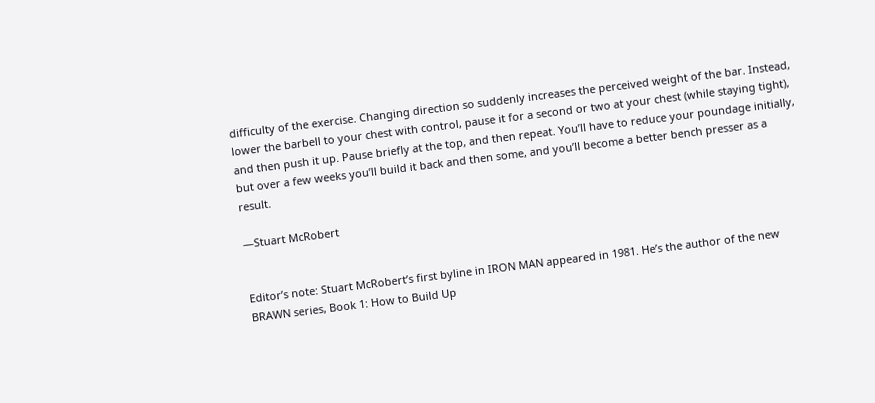difficulty of the exercise. Changing direction so suddenly increases the perceived weight of the bar. Instead, lower the barbell to your chest with control, pause it for a second or two at your chest (while staying tight), and then push it up. Pause briefly at the top, and then repeat. You’ll have to reduce your poundage initially, but over a few weeks you’ll build it back and then some, and you’ll become a better bench presser as a result.

—Stuart McRobert


Editor’s note: Stuart McRobert’s first byline in IRON MAN appeared in 1981. He’s the author of the new BRAWN series, Book 1: How to Build Up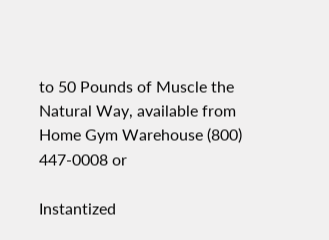to 50 Pounds of Muscle the Natural Way, available from Home Gym Warehouse (800) 447-0008 or

Instantized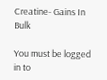Creatine- Gains In Bulk

You must be logged in to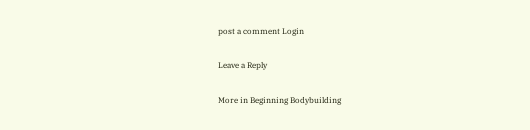post a comment Login

Leave a Reply

More in Beginning Bodybuilding